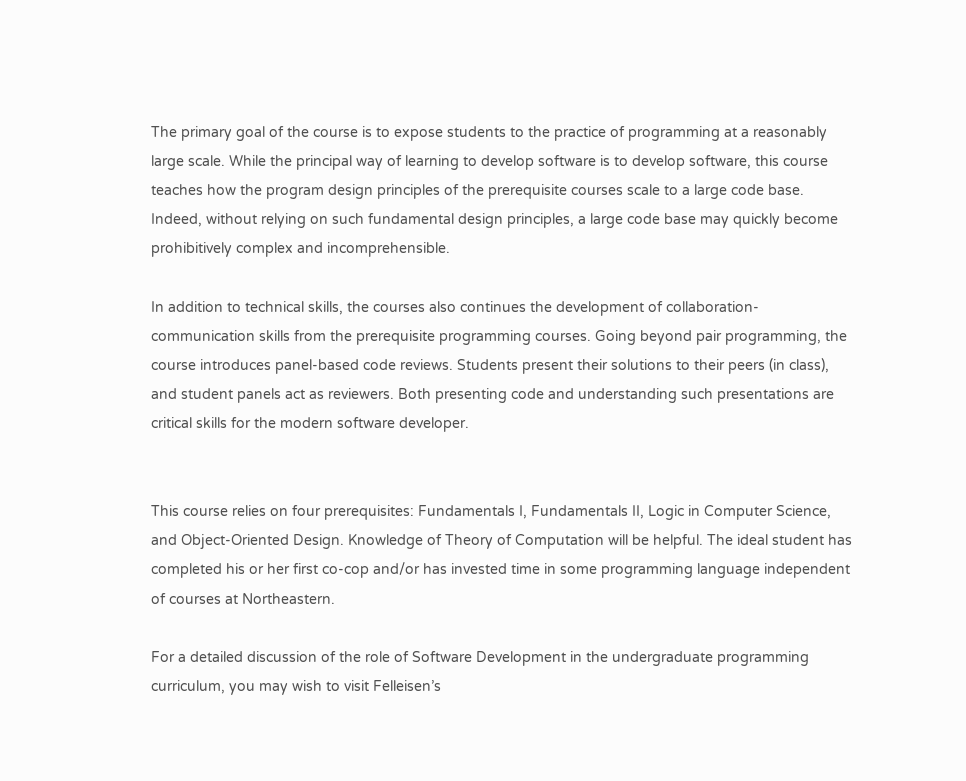The primary goal of the course is to expose students to the practice of programming at a reasonably large scale. While the principal way of learning to develop software is to develop software, this course teaches how the program design principles of the prerequisite courses scale to a large code base. Indeed, without relying on such fundamental design principles, a large code base may quickly become prohibitively complex and incomprehensible.

In addition to technical skills, the courses also continues the development of collaboration-communication skills from the prerequisite programming courses. Going beyond pair programming, the course introduces panel-based code reviews. Students present their solutions to their peers (in class), and student panels act as reviewers. Both presenting code and understanding such presentations are critical skills for the modern software developer.


This course relies on four prerequisites: Fundamentals I, Fundamentals II, Logic in Computer Science, and Object-Oriented Design. Knowledge of Theory of Computation will be helpful. The ideal student has completed his or her first co-cop and/or has invested time in some programming language independent of courses at Northeastern.

For a detailed discussion of the role of Software Development in the undergraduate programming curriculum, you may wish to visit Felleisen’s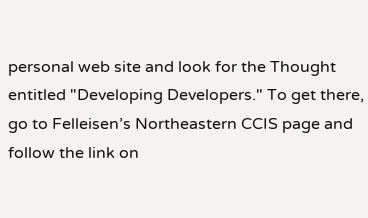personal web site and look for the Thought entitled "Developing Developers." To get there, go to Felleisen’s Northeastern CCIS page and follow the link on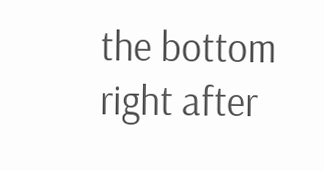the bottom right after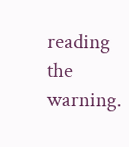reading the warning.